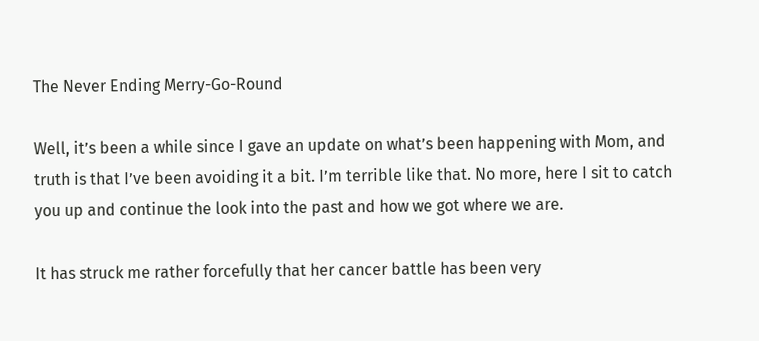The Never Ending Merry-Go-Round

Well, it’s been a while since I gave an update on what’s been happening with Mom, and truth is that I’ve been avoiding it a bit. I’m terrible like that. No more, here I sit to catch you up and continue the look into the past and how we got where we are.

It has struck me rather forcefully that her cancer battle has been very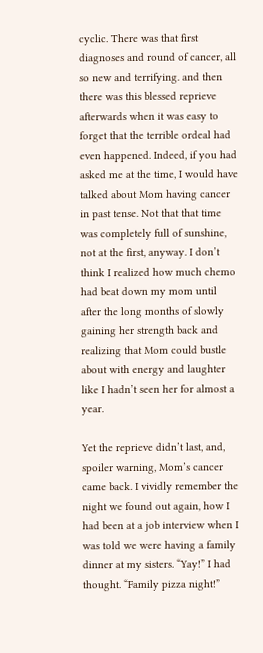cyclic. There was that first diagnoses and round of cancer, all so new and terrifying. and then there was this blessed reprieve afterwards when it was easy to forget that the terrible ordeal had even happened. Indeed, if you had asked me at the time, I would have talked about Mom having cancer in past tense. Not that that time was completely full of sunshine, not at the first, anyway. I don’t think I realized how much chemo had beat down my mom until after the long months of slowly gaining her strength back and realizing that Mom could bustle about with energy and laughter like I hadn’t seen her for almost a year.

Yet the reprieve didn’t last, and, spoiler warning, Mom’s cancer came back. I vividly remember the night we found out again, how I had been at a job interview when I was told we were having a family dinner at my sisters. “Yay!” I had thought. “Family pizza night!”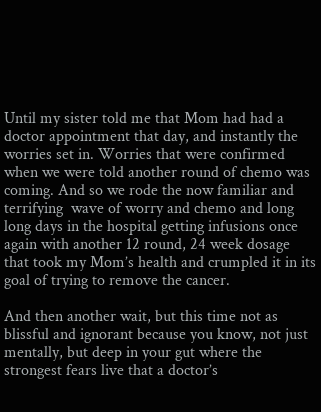Until my sister told me that Mom had had a doctor appointment that day, and instantly the worries set in. Worries that were confirmed when we were told another round of chemo was coming. And so we rode the now familiar and terrifying  wave of worry and chemo and long long days in the hospital getting infusions once again with another 12 round, 24 week dosage that took my Mom’s health and crumpled it in its goal of trying to remove the cancer.

And then another wait, but this time not as blissful and ignorant because you know, not just mentally, but deep in your gut where the strongest fears live that a doctor’s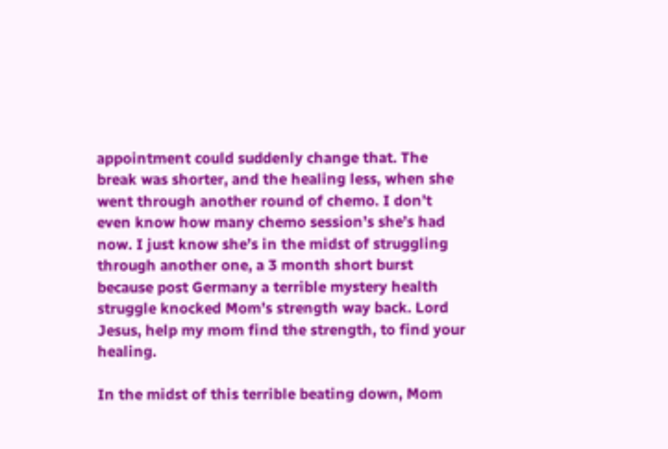appointment could suddenly change that. The break was shorter, and the healing less, when she went through another round of chemo. I don’t even know how many chemo session’s she’s had now. I just know she’s in the midst of struggling through another one, a 3 month short burst because post Germany a terrible mystery health struggle knocked Mom’s strength way back. Lord Jesus, help my mom find the strength, to find your healing.

In the midst of this terrible beating down, Mom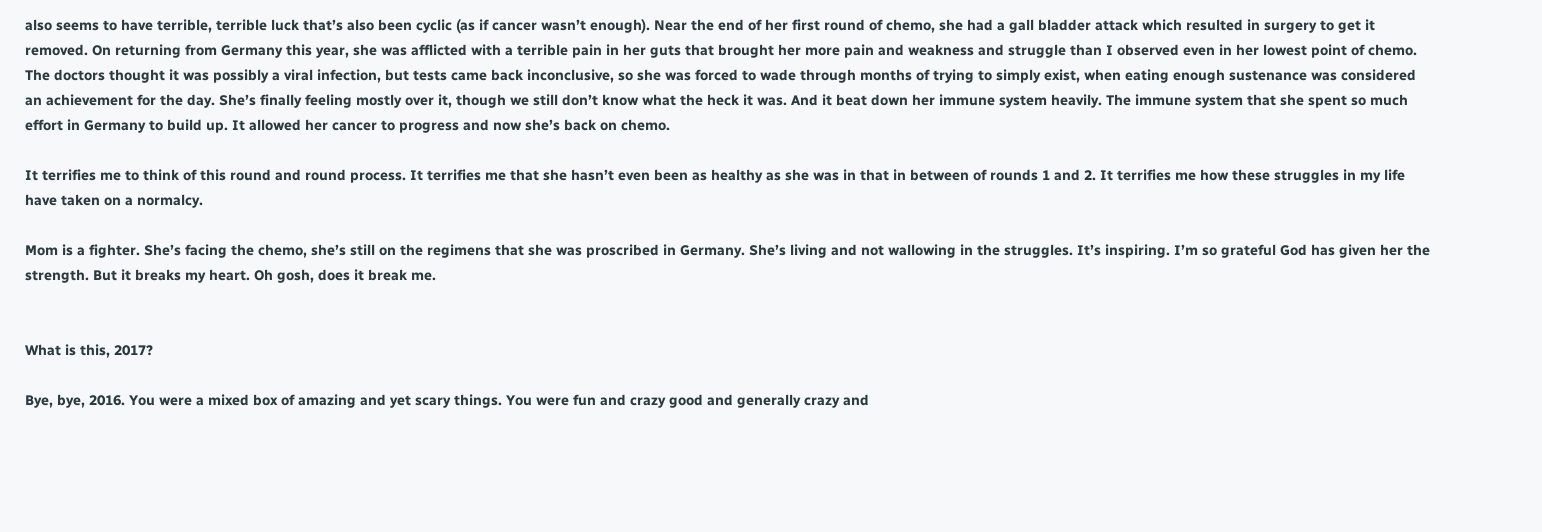also seems to have terrible, terrible luck that’s also been cyclic (as if cancer wasn’t enough). Near the end of her first round of chemo, she had a gall bladder attack which resulted in surgery to get it removed. On returning from Germany this year, she was afflicted with a terrible pain in her guts that brought her more pain and weakness and struggle than I observed even in her lowest point of chemo. The doctors thought it was possibly a viral infection, but tests came back inconclusive, so she was forced to wade through months of trying to simply exist, when eating enough sustenance was considered an achievement for the day. She’s finally feeling mostly over it, though we still don’t know what the heck it was. And it beat down her immune system heavily. The immune system that she spent so much effort in Germany to build up. It allowed her cancer to progress and now she’s back on chemo.

It terrifies me to think of this round and round process. It terrifies me that she hasn’t even been as healthy as she was in that in between of rounds 1 and 2. It terrifies me how these struggles in my life have taken on a normalcy.

Mom is a fighter. She’s facing the chemo, she’s still on the regimens that she was proscribed in Germany. She’s living and not wallowing in the struggles. It’s inspiring. I’m so grateful God has given her the strength. But it breaks my heart. Oh gosh, does it break me.


What is this, 2017?

Bye, bye, 2016. You were a mixed box of amazing and yet scary things. You were fun and crazy good and generally crazy and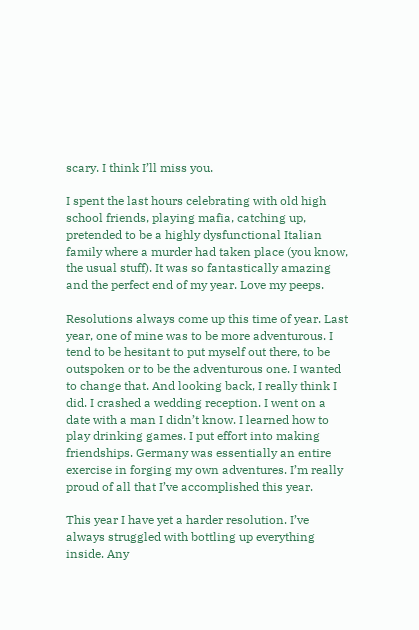scary. I think I’ll miss you.

I spent the last hours celebrating with old high school friends, playing mafia, catching up, pretended to be a highly dysfunctional Italian family where a murder had taken place (you know, the usual stuff). It was so fantastically amazing and the perfect end of my year. Love my peeps.

Resolutions always come up this time of year. Last year, one of mine was to be more adventurous. I tend to be hesitant to put myself out there, to be outspoken or to be the adventurous one. I wanted to change that. And looking back, I really think I did. I crashed a wedding reception. I went on a date with a man I didn’t know. I learned how to play drinking games. I put effort into making friendships. Germany was essentially an entire exercise in forging my own adventures. I’m really proud of all that I’ve accomplished this year.

This year I have yet a harder resolution. I’ve always struggled with bottling up everything inside. Any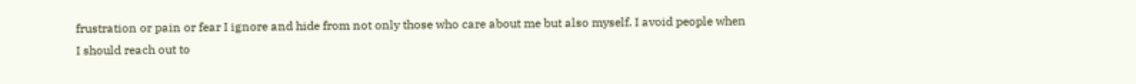frustration or pain or fear I ignore and hide from not only those who care about me but also myself. I avoid people when I should reach out to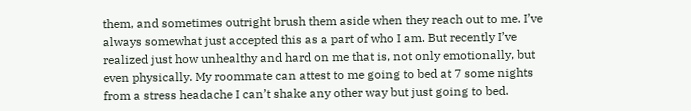them, and sometimes outright brush them aside when they reach out to me. I’ve always somewhat just accepted this as a part of who I am. But recently I’ve realized just how unhealthy and hard on me that is, not only emotionally, but even physically. My roommate can attest to me going to bed at 7 some nights from a stress headache I can’t shake any other way but just going to bed.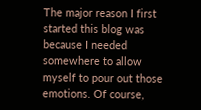The major reason I first started this blog was because I needed somewhere to allow myself to pour out those emotions. Of course,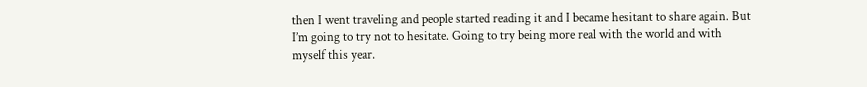then I went traveling and people started reading it and I became hesitant to share again. But I’m going to try not to hesitate. Going to try being more real with the world and with myself this year.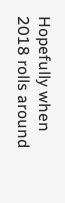Hopefully when 2018 rolls around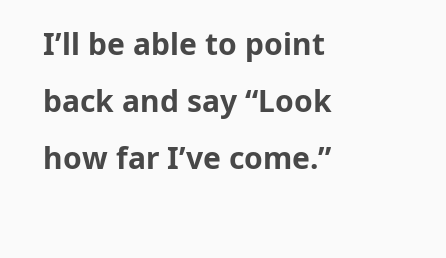I’ll be able to point back and say “Look how far I’ve come.”